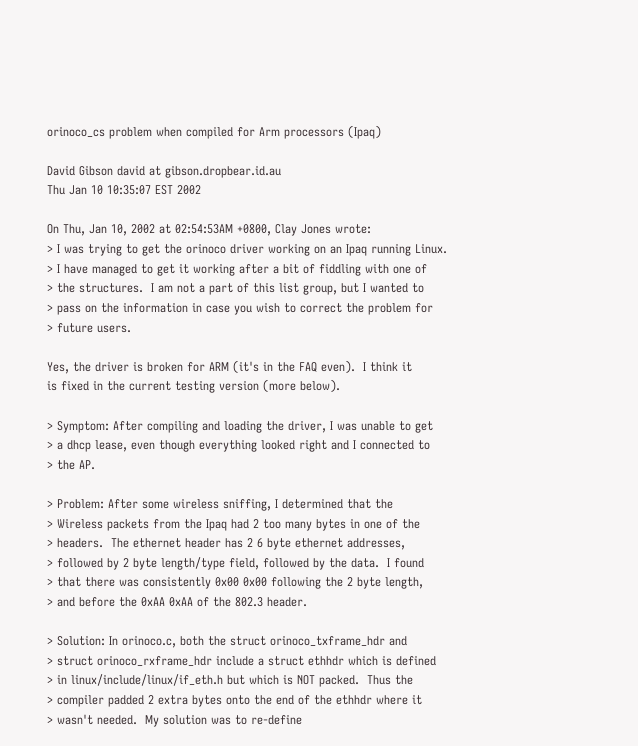orinoco_cs problem when compiled for Arm processors (Ipaq)

David Gibson david at gibson.dropbear.id.au
Thu Jan 10 10:35:07 EST 2002

On Thu, Jan 10, 2002 at 02:54:53AM +0800, Clay Jones wrote:
> I was trying to get the orinoco driver working on an Ipaq running Linux.
> I have managed to get it working after a bit of fiddling with one of
> the structures.  I am not a part of this list group, but I wanted to
> pass on the information in case you wish to correct the problem for
> future users.

Yes, the driver is broken for ARM (it's in the FAQ even).  I think it
is fixed in the current testing version (more below).

> Symptom: After compiling and loading the driver, I was unable to get
> a dhcp lease, even though everything looked right and I connected to
> the AP.

> Problem: After some wireless sniffing, I determined that the
> Wireless packets from the Ipaq had 2 too many bytes in one of the
> headers.  The ethernet header has 2 6 byte ethernet addresses,
> followed by 2 byte length/type field, followed by the data.  I found
> that there was consistently 0x00 0x00 following the 2 byte length,
> and before the 0xAA 0xAA of the 802.3 header.

> Solution: In orinoco.c, both the struct orinoco_txframe_hdr and
> struct orinoco_rxframe_hdr include a struct ethhdr which is defined
> in linux/include/linux/if_eth.h but which is NOT packed.  Thus the
> compiler padded 2 extra bytes onto the end of the ethhdr where it
> wasn't needed.  My solution was to re-define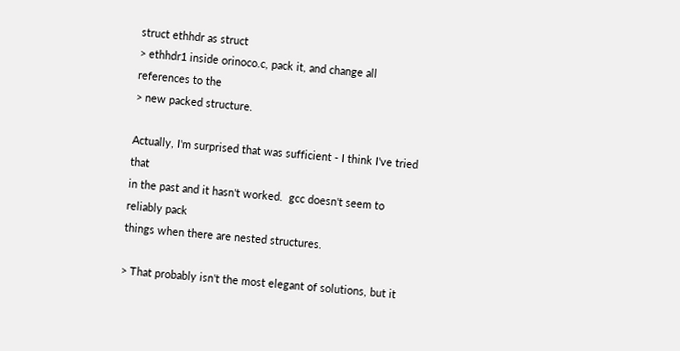struct ethhdr as struct
> ethhdr1 inside orinoco.c, pack it, and change all references to the
> new packed structure.

Actually, I'm surprised that was sufficient - I think I've tried that
in the past and it hasn't worked.  gcc doesn't seem to reliably pack
things when there are nested structures.

> That probably isn't the most elegant of solutions, but it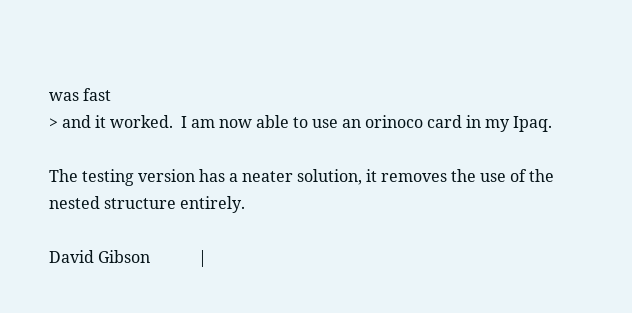was fast
> and it worked.  I am now able to use an orinoco card in my Ipaq.

The testing version has a neater solution, it removes the use of the
nested structure entirely.

David Gibson            |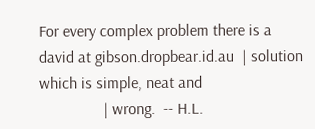For every complex problem there is a
david at gibson.dropbear.id.au  | solution which is simple, neat and
                | wrong.  -- H.L.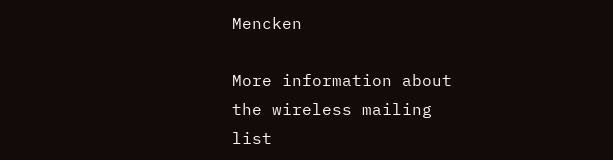Mencken

More information about the wireless mailing list